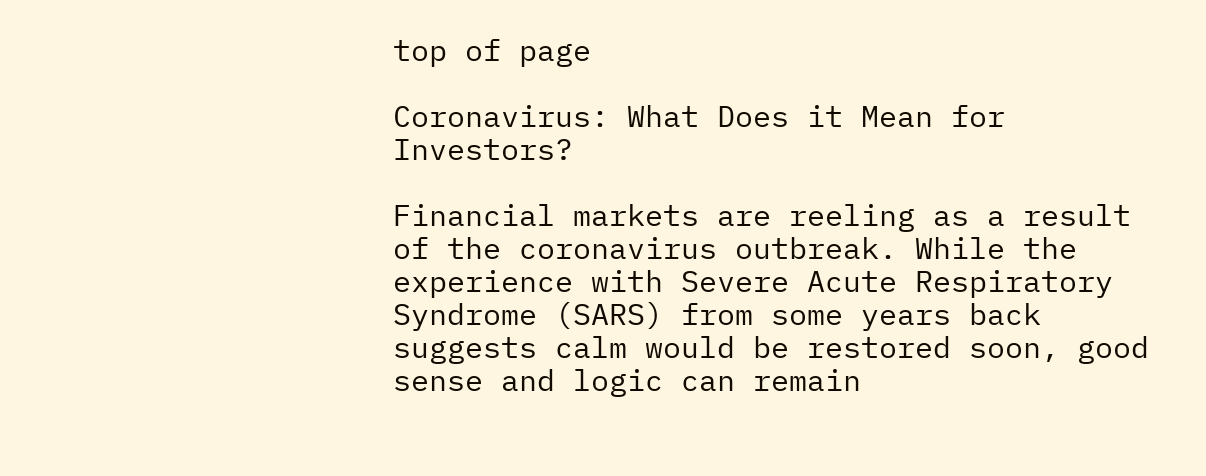top of page

Coronavirus: What Does it Mean for Investors?

Financial markets are reeling as a result of the coronavirus outbreak. While the experience with Severe Acute Respiratory Syndrome (SARS) from some years back suggests calm would be restored soon, good sense and logic can remain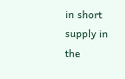in short supply in the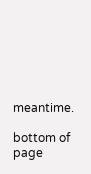meantime.

bottom of page